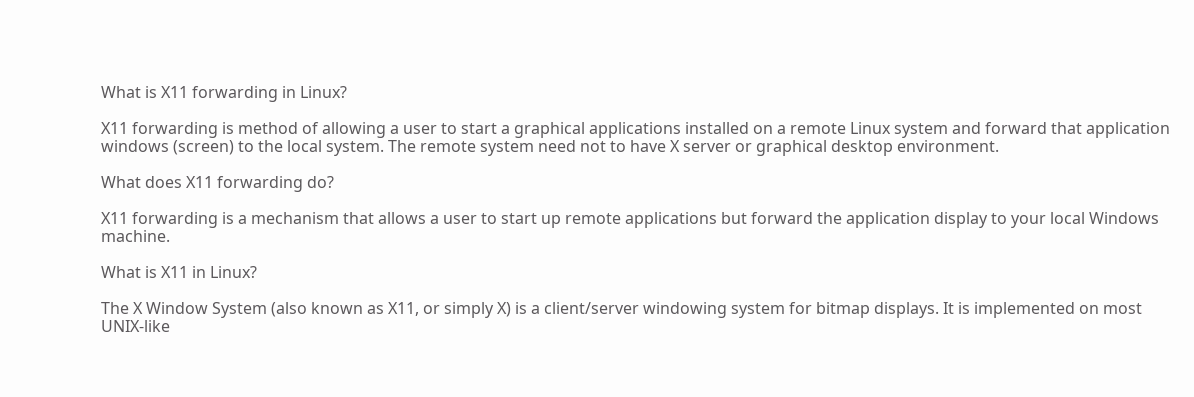What is X11 forwarding in Linux?

X11 forwarding is method of allowing a user to start a graphical applications installed on a remote Linux system and forward that application windows (screen) to the local system. The remote system need not to have X server or graphical desktop environment.

What does X11 forwarding do?

X11 forwarding is a mechanism that allows a user to start up remote applications but forward the application display to your local Windows machine.

What is X11 in Linux?

The X Window System (also known as X11, or simply X) is a client/server windowing system for bitmap displays. It is implemented on most UNIX-like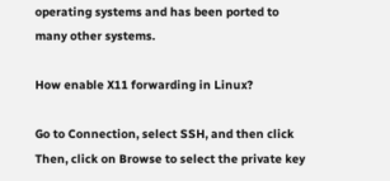operating systems and has been ported to many other systems.

How enable X11 forwarding in Linux?

Go to Connection, select SSH, and then click Then, click on Browse to select the private key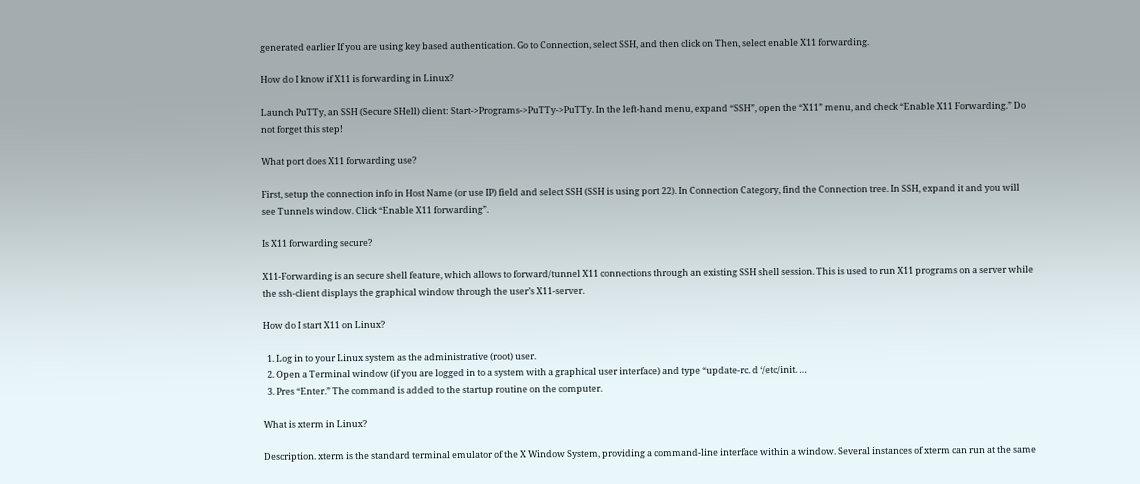generated earlier If you are using key based authentication. Go to Connection, select SSH, and then click on Then, select enable X11 forwarding.

How do I know if X11 is forwarding in Linux?

Launch PuTTy, an SSH (Secure SHell) client: Start->Programs->PuTTy->PuTTy. In the left-hand menu, expand “SSH”, open the “X11” menu, and check “Enable X11 Forwarding.” Do not forget this step!

What port does X11 forwarding use?

First, setup the connection info in Host Name (or use IP) field and select SSH (SSH is using port 22). In Connection Category, find the Connection tree. In SSH, expand it and you will see Tunnels window. Click “Enable X11 forwarding”.

Is X11 forwarding secure?

X11-Forwarding is an secure shell feature, which allows to forward/tunnel X11 connections through an existing SSH shell session. This is used to run X11 programs on a server while the ssh-client displays the graphical window through the user’s X11-server.

How do I start X11 on Linux?

  1. Log in to your Linux system as the administrative (root) user.
  2. Open a Terminal window (if you are logged in to a system with a graphical user interface) and type “update-rc. d ‘/etc/init. …
  3. Pres “Enter.” The command is added to the startup routine on the computer.

What is xterm in Linux?

Description. xterm is the standard terminal emulator of the X Window System, providing a command-line interface within a window. Several instances of xterm can run at the same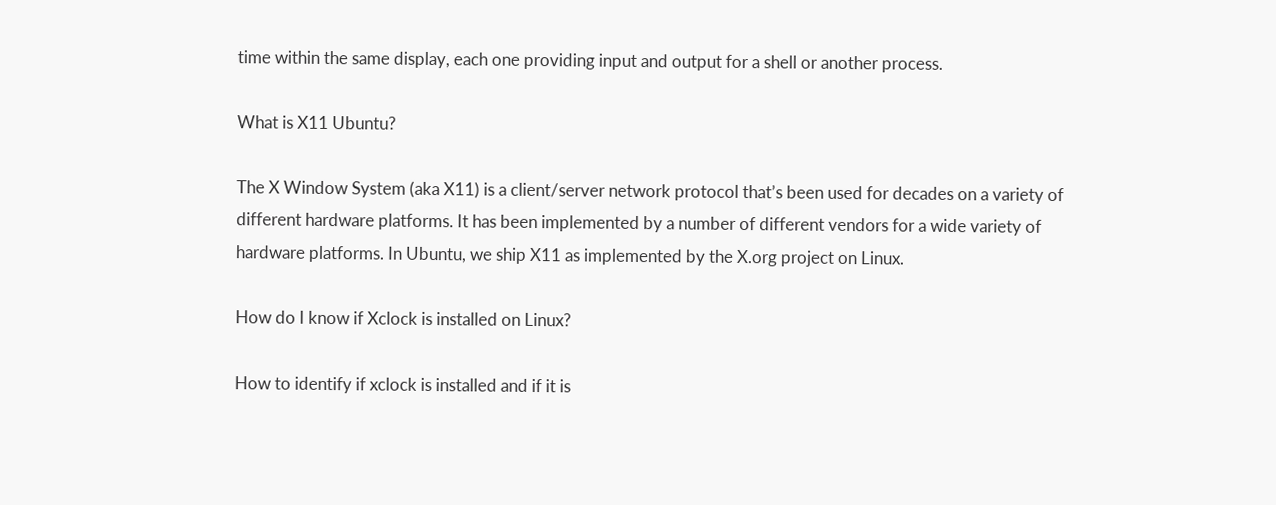time within the same display, each one providing input and output for a shell or another process.

What is X11 Ubuntu?

The X Window System (aka X11) is a client/server network protocol that’s been used for decades on a variety of different hardware platforms. It has been implemented by a number of different vendors for a wide variety of hardware platforms. In Ubuntu, we ship X11 as implemented by the X.org project on Linux.

How do I know if Xclock is installed on Linux?

How to identify if xclock is installed and if it is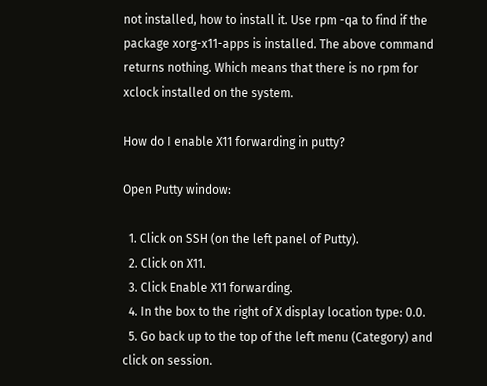not installed, how to install it. Use rpm -qa to find if the package xorg-x11-apps is installed. The above command returns nothing. Which means that there is no rpm for xclock installed on the system.

How do I enable X11 forwarding in putty?

Open Putty window:

  1. Click on SSH (on the left panel of Putty).
  2. Click on X11.
  3. Click Enable X11 forwarding.
  4. In the box to the right of X display location type: 0.0.
  5. Go back up to the top of the left menu (Category) and click on session.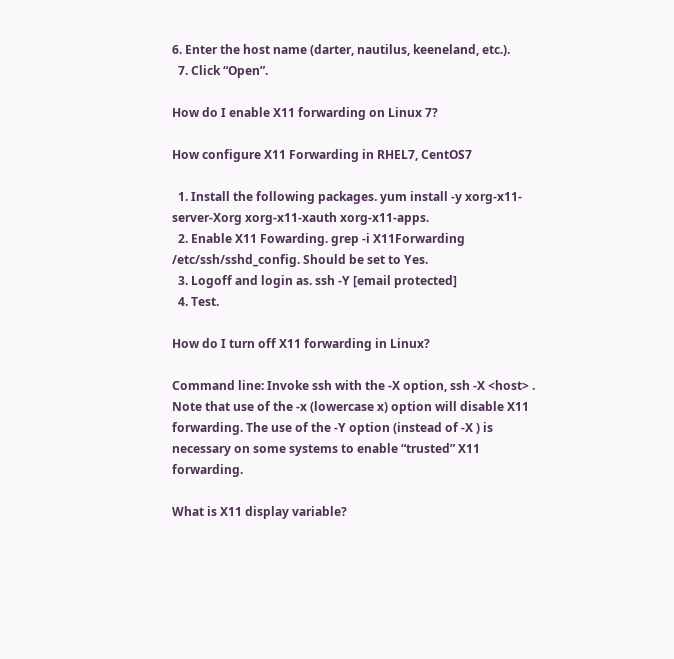6. Enter the host name (darter, nautilus, keeneland, etc.).
  7. Click “Open”.

How do I enable X11 forwarding on Linux 7?

How configure X11 Forwarding in RHEL7, CentOS7

  1. Install the following packages. yum install -y xorg-x11-server-Xorg xorg-x11-xauth xorg-x11-apps.
  2. Enable X11 Fowarding. grep -i X11Forwarding /etc/ssh/sshd_config. Should be set to Yes.
  3. Logoff and login as. ssh -Y [email protected]
  4. Test.

How do I turn off X11 forwarding in Linux?

Command line: Invoke ssh with the -X option, ssh -X <host> . Note that use of the -x (lowercase x) option will disable X11 forwarding. The use of the -Y option (instead of -X ) is necessary on some systems to enable “trusted” X11 forwarding.

What is X11 display variable?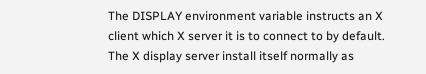The DISPLAY environment variable instructs an X client which X server it is to connect to by default. The X display server install itself normally as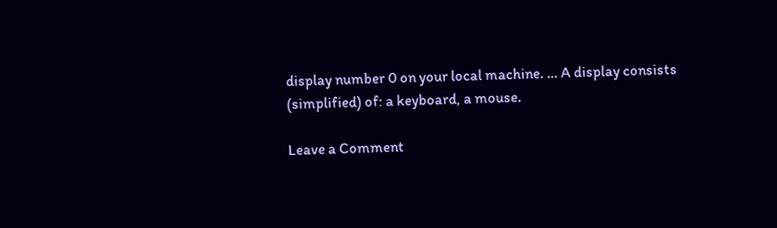display number 0 on your local machine. … A display consists (simplified) of: a keyboard, a mouse.

Leave a Comment